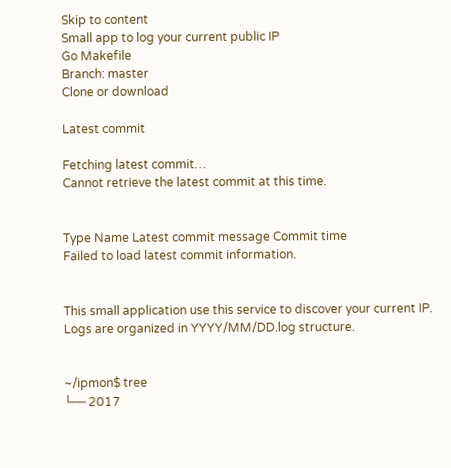Skip to content
Small app to log your current public IP
Go Makefile
Branch: master
Clone or download

Latest commit

Fetching latest commit…
Cannot retrieve the latest commit at this time.


Type Name Latest commit message Commit time
Failed to load latest commit information.


This small application use this service to discover your current IP. Logs are organized in YYYY/MM/DD.log structure.


~/ipmon$ tree
└── 2017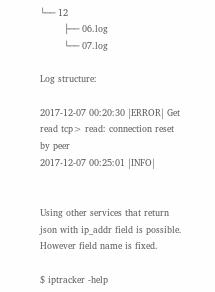└── 12
        ├── 06.log
        └── 07.log

Log structure:

2017-12-07 00:20:30 |ERROR| Get read tcp> read: connection reset by peer
2017-12-07 00:25:01 |INFO|


Using other services that return json with ip_addr field is possible. However field name is fixed.

$ iptracker -help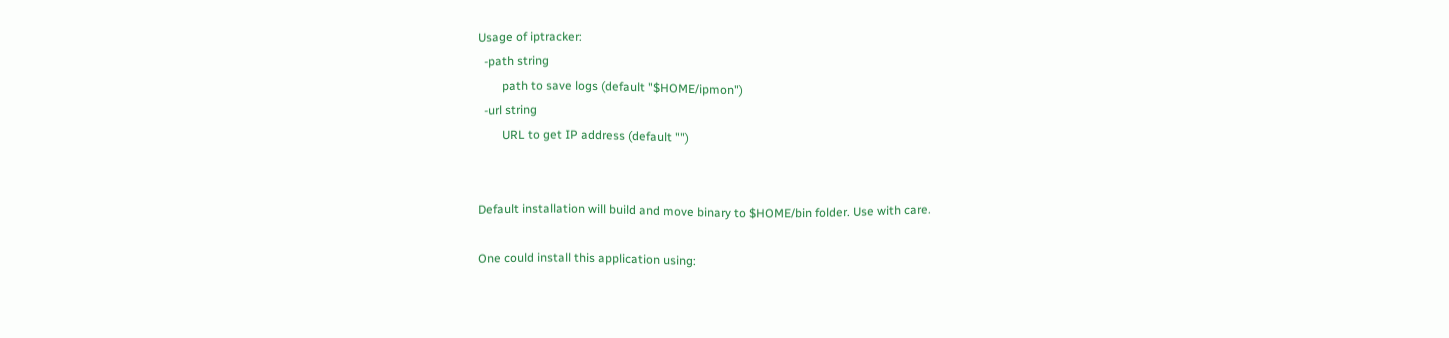Usage of iptracker:
  -path string
        path to save logs (default "$HOME/ipmon")
  -url string
        URL to get IP address (default "")


Default installation will build and move binary to $HOME/bin folder. Use with care.

One could install this application using: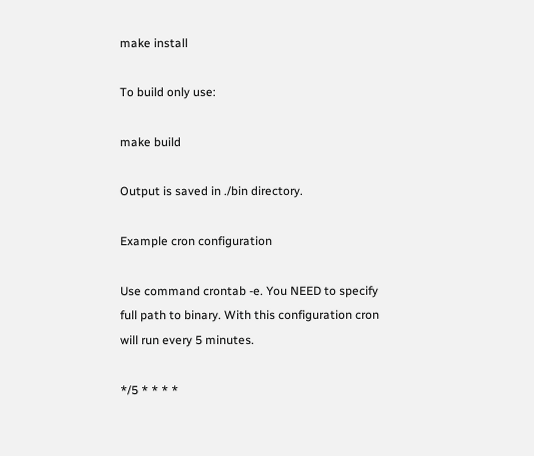make install

To build only use:

make build

Output is saved in ./bin directory.

Example cron configuration

Use command crontab -e. You NEED to specify full path to binary. With this configuration cron will run every 5 minutes.

*/5 * * * *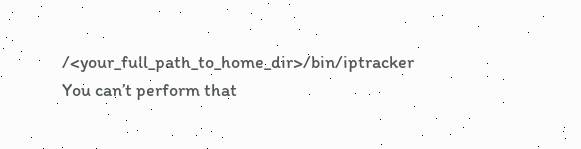/<your_full_path_to_home_dir>/bin/iptracker
You can’t perform that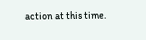action at this time.